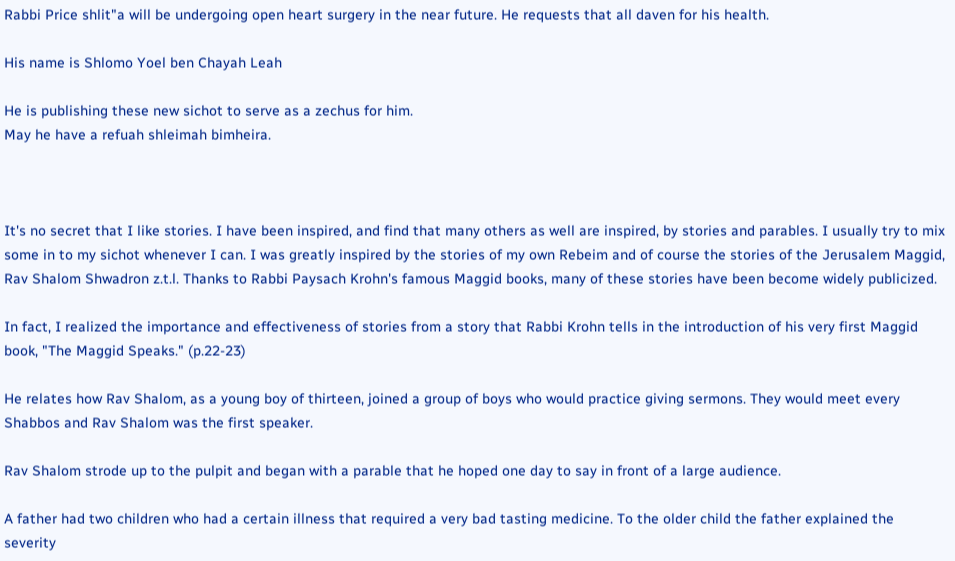Rabbi Price shlit"a will be undergoing open heart surgery in the near future. He requests that all daven for his health.

His name is Shlomo Yoel ben Chayah Leah

He is publishing these new sichot to serve as a zechus for him.
May he have a refuah shleimah bimheira.



It's no secret that I like stories. I have been inspired, and find that many others as well are inspired, by stories and parables. I usually try to mix some in to my sichot whenever I can. I was greatly inspired by the stories of my own Rebeim and of course the stories of the Jerusalem Maggid, Rav Shalom Shwadron z.t.l. Thanks to Rabbi Paysach Krohn's famous Maggid books, many of these stories have been become widely publicized.

In fact, I realized the importance and effectiveness of stories from a story that Rabbi Krohn tells in the introduction of his very first Maggid book, "The Maggid Speaks." (p.22-23)

He relates how Rav Shalom, as a young boy of thirteen, joined a group of boys who would practice giving sermons. They would meet every Shabbos and Rav Shalom was the first speaker.

Rav Shalom strode up to the pulpit and began with a parable that he hoped one day to say in front of a large audience.

A father had two children who had a certain illness that required a very bad tasting medicine. To the older child the father explained the severity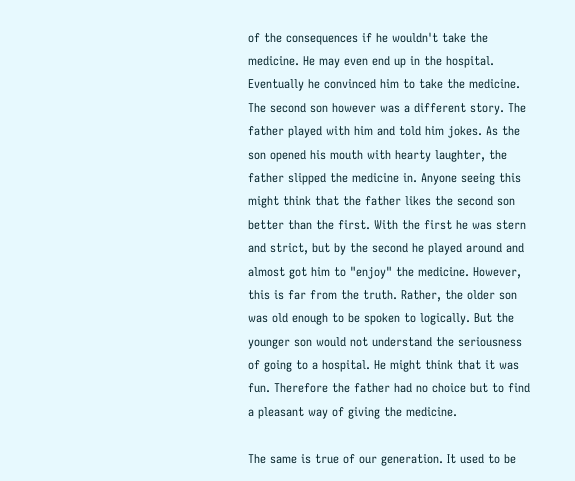of the consequences if he wouldn't take the medicine. He may even end up in the hospital. Eventually he convinced him to take the medicine. The second son however was a different story. The father played with him and told him jokes. As the son opened his mouth with hearty laughter, the father slipped the medicine in. Anyone seeing this might think that the father likes the second son better than the first. With the first he was stern and strict, but by the second he played around and almost got him to "enjoy" the medicine. However, this is far from the truth. Rather, the older son was old enough to be spoken to logically. But the younger son would not understand the seriousness of going to a hospital. He might think that it was fun. Therefore the father had no choice but to find a pleasant way of giving the medicine.

The same is true of our generation. It used to be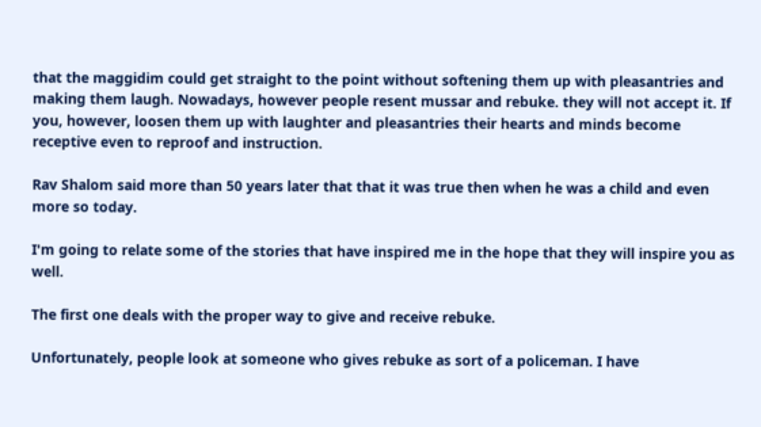that the maggidim could get straight to the point without softening them up with pleasantries and making them laugh. Nowadays, however people resent mussar and rebuke. they will not accept it. If you, however, loosen them up with laughter and pleasantries their hearts and minds become receptive even to reproof and instruction.

Rav Shalom said more than 50 years later that that it was true then when he was a child and even more so today.

I'm going to relate some of the stories that have inspired me in the hope that they will inspire you as well.

The first one deals with the proper way to give and receive rebuke.

Unfortunately, people look at someone who gives rebuke as sort of a policeman. I have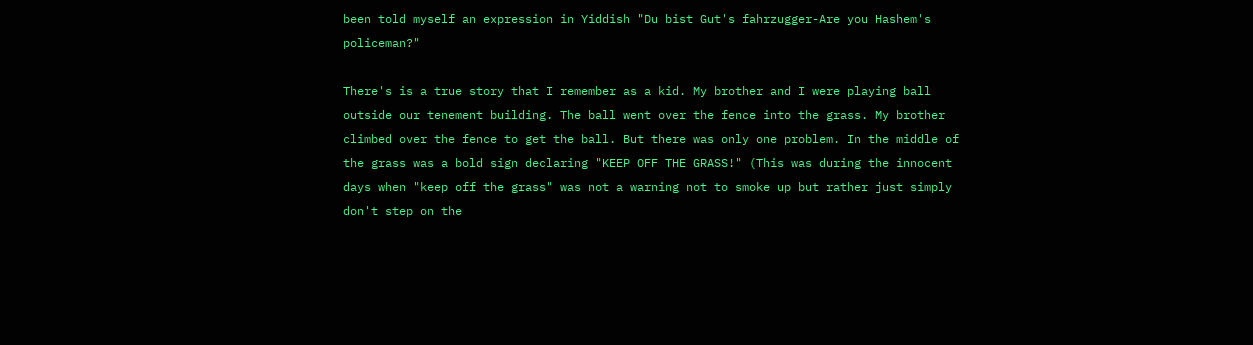been told myself an expression in Yiddish "Du bist Gut's fahrzugger-Are you Hashem's policeman?"

There's is a true story that I remember as a kid. My brother and I were playing ball outside our tenement building. The ball went over the fence into the grass. My brother climbed over the fence to get the ball. But there was only one problem. In the middle of the grass was a bold sign declaring "KEEP OFF THE GRASS!" (This was during the innocent days when "keep off the grass" was not a warning not to smoke up but rather just simply don't step on the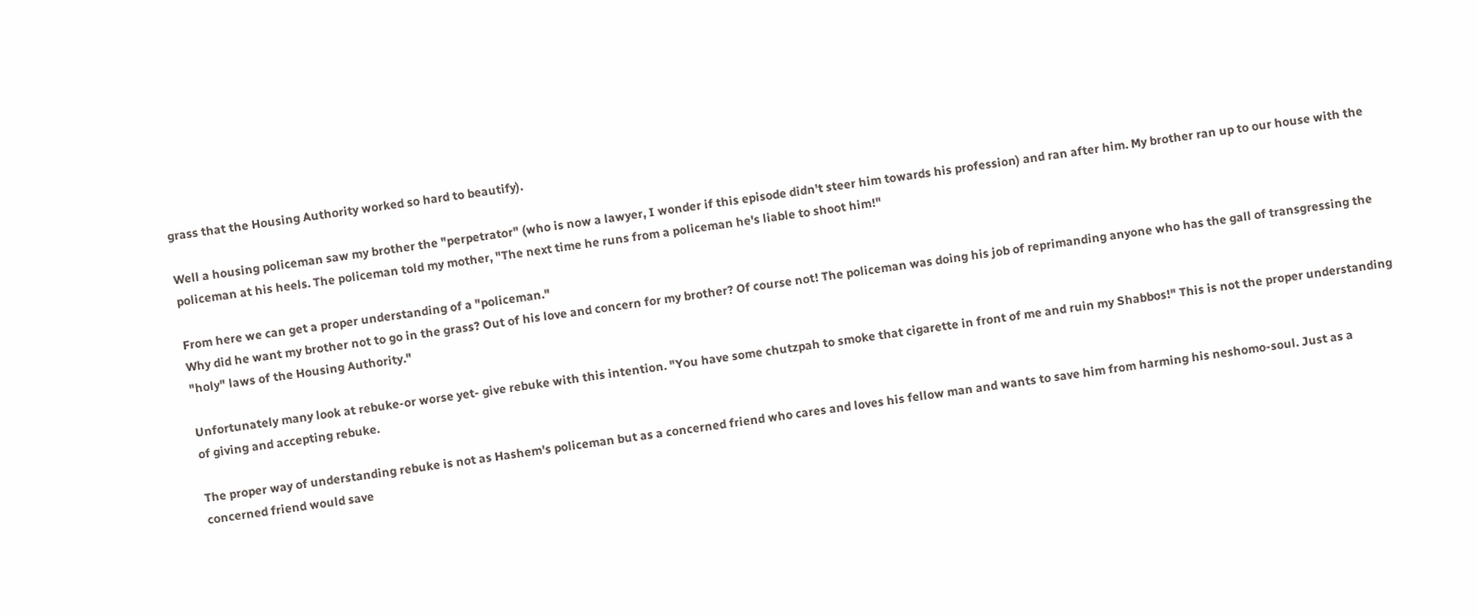grass that the Housing Authority worked so hard to beautify).

Well a housing policeman saw my brother the "perpetrator" (who is now a lawyer, I wonder if this episode didn't steer him towards his profession) and ran after him. My brother ran up to our house with the policeman at his heels. The policeman told my mother, "The next time he runs from a policeman he's liable to shoot him!"

From here we can get a proper understanding of a "policeman."
Why did he want my brother not to go in the grass? Out of his love and concern for my brother? Of course not! The policeman was doing his job of reprimanding anyone who has the gall of transgressing the "holy" laws of the Housing Authority."

Unfortunately many look at rebuke-or worse yet- give rebuke with this intention. "You have some chutzpah to smoke that cigarette in front of me and ruin my Shabbos!" This is not the proper understanding of giving and accepting rebuke.

The proper way of understanding rebuke is not as Hashem's policeman but as a concerned friend who cares and loves his fellow man and wants to save him from harming his neshomo-soul. Just as a concerned friend would save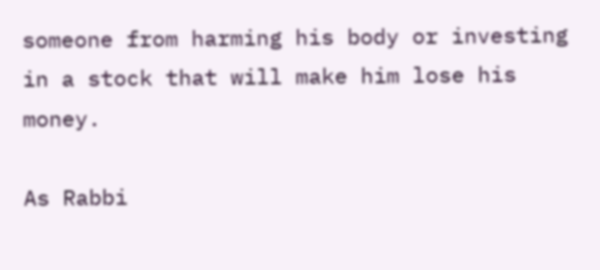someone from harming his body or investing in a stock that will make him lose his money.

As Rabbi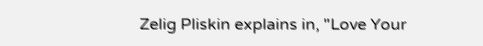Zelig Pliskin explains in, "Love Your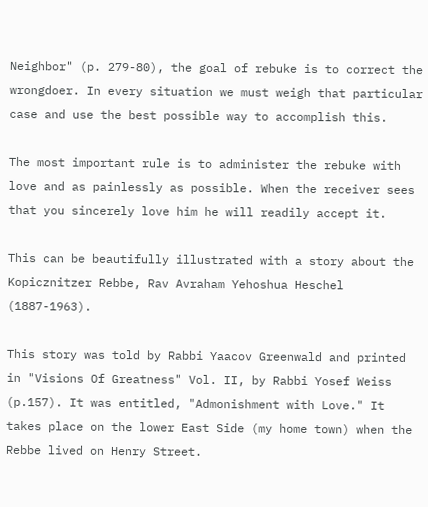Neighbor" (p. 279-80), the goal of rebuke is to correct the wrongdoer. In every situation we must weigh that particular case and use the best possible way to accomplish this.

The most important rule is to administer the rebuke with love and as painlessly as possible. When the receiver sees that you sincerely love him he will readily accept it.

This can be beautifully illustrated with a story about the Kopicznitzer Rebbe, Rav Avraham Yehoshua Heschel (1887-1963).

This story was told by Rabbi Yaacov Greenwald and printed in "Visions Of Greatness" Vol. II, by Rabbi Yosef Weiss (p.157). It was entitled, "Admonishment with Love." It takes place on the lower East Side (my home town) when the Rebbe lived on Henry Street.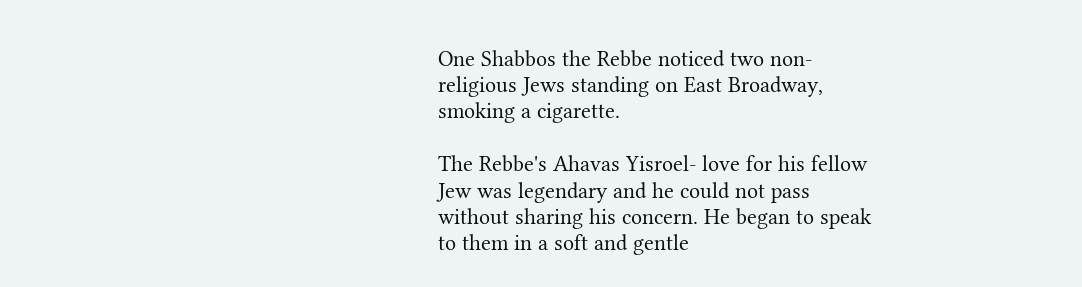One Shabbos the Rebbe noticed two non-religious Jews standing on East Broadway, smoking a cigarette.

The Rebbe's Ahavas Yisroel- love for his fellow Jew was legendary and he could not pass without sharing his concern. He began to speak to them in a soft and gentle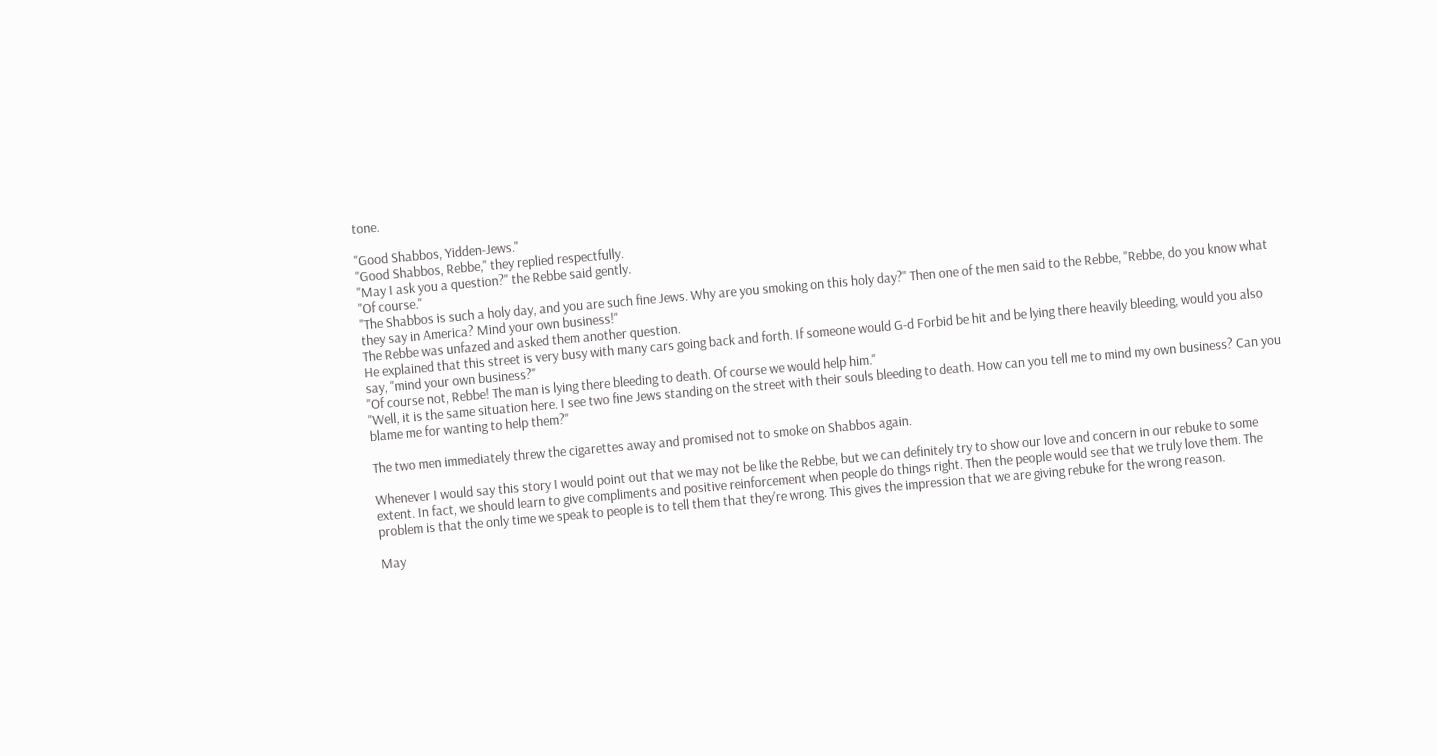tone.

"Good Shabbos, Yidden-Jews."
"Good Shabbos, Rebbe," they replied respectfully.
"May I ask you a question?" the Rebbe said gently.
"Of course."
"The Shabbos is such a holy day, and you are such fine Jews. Why are you smoking on this holy day?" Then one of the men said to the Rebbe, "Rebbe, do you know what they say in America? Mind your own business!"
The Rebbe was unfazed and asked them another question.
He explained that this street is very busy with many cars going back and forth. If someone would G-d Forbid be hit and be lying there heavily bleeding, would you also say, "mind your own business?"
"Of course not, Rebbe! The man is lying there bleeding to death. Of course we would help him."
"Well, it is the same situation here. I see two fine Jews standing on the street with their souls bleeding to death. How can you tell me to mind my own business? Can you blame me for wanting to help them?"

The two men immediately threw the cigarettes away and promised not to smoke on Shabbos again.

Whenever I would say this story I would point out that we may not be like the Rebbe, but we can definitely try to show our love and concern in our rebuke to some extent. In fact, we should learn to give compliments and positive reinforcement when people do things right. Then the people would see that we truly love them. The problem is that the only time we speak to people is to tell them that they're wrong. This gives the impression that we are giving rebuke for the wrong reason.

May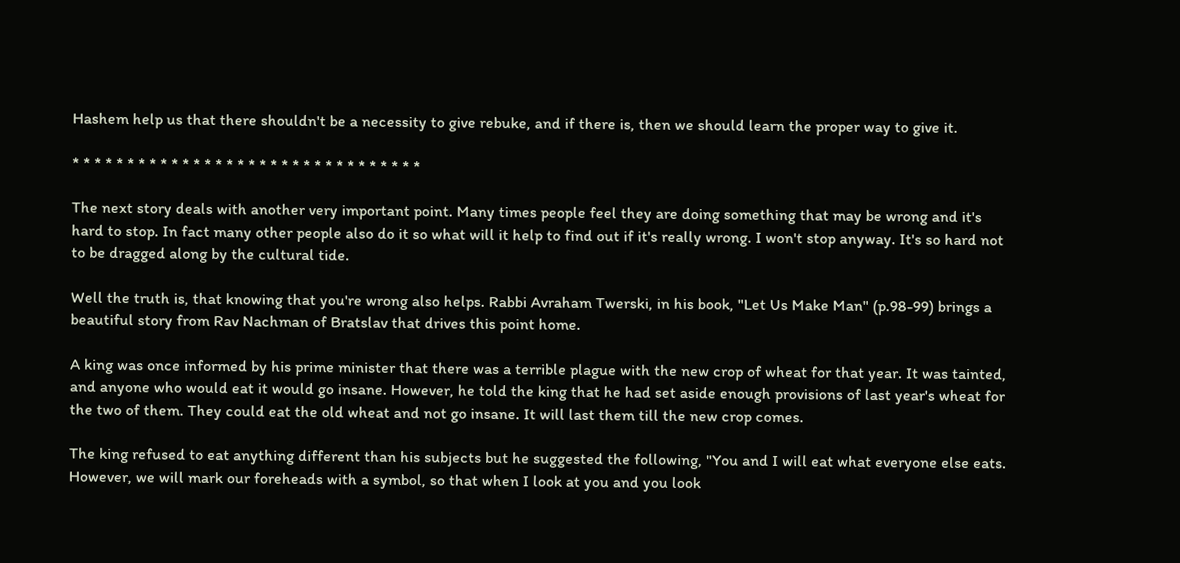Hashem help us that there shouldn't be a necessity to give rebuke, and if there is, then we should learn the proper way to give it.

* * * * * * * * * * * * * * * * * * * * * * * * * * * * * * * *

The next story deals with another very important point. Many times people feel they are doing something that may be wrong and it's hard to stop. In fact many other people also do it so what will it help to find out if it's really wrong. I won't stop anyway. It's so hard not to be dragged along by the cultural tide.

Well the truth is, that knowing that you're wrong also helps. Rabbi Avraham Twerski, in his book, "Let Us Make Man" (p.98-99) brings a beautiful story from Rav Nachman of Bratslav that drives this point home.

A king was once informed by his prime minister that there was a terrible plague with the new crop of wheat for that year. It was tainted, and anyone who would eat it would go insane. However, he told the king that he had set aside enough provisions of last year's wheat for the two of them. They could eat the old wheat and not go insane. It will last them till the new crop comes.

The king refused to eat anything different than his subjects but he suggested the following, "You and I will eat what everyone else eats. However, we will mark our foreheads with a symbol, so that when I look at you and you look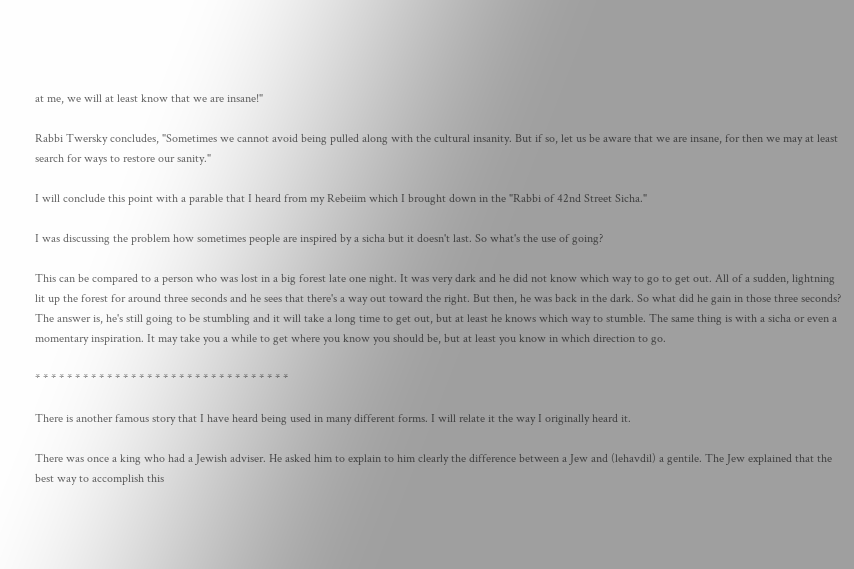at me, we will at least know that we are insane!"

Rabbi Twersky concludes, "Sometimes we cannot avoid being pulled along with the cultural insanity. But if so, let us be aware that we are insane, for then we may at least search for ways to restore our sanity."

I will conclude this point with a parable that I heard from my Rebeiim which I brought down in the "Rabbi of 42nd Street Sicha."

I was discussing the problem how sometimes people are inspired by a sicha but it doesn't last. So what's the use of going?

This can be compared to a person who was lost in a big forest late one night. It was very dark and he did not know which way to go to get out. All of a sudden, lightning lit up the forest for around three seconds and he sees that there's a way out toward the right. But then, he was back in the dark. So what did he gain in those three seconds? The answer is, he's still going to be stumbling and it will take a long time to get out, but at least he knows which way to stumble. The same thing is with a sicha or even a momentary inspiration. It may take you a while to get where you know you should be, but at least you know in which direction to go.

* * * * * * * * * * * * * * * * * * * * * * * * * * * * * * * *

There is another famous story that I have heard being used in many different forms. I will relate it the way I originally heard it.

There was once a king who had a Jewish adviser. He asked him to explain to him clearly the difference between a Jew and (lehavdil) a gentile. The Jew explained that the best way to accomplish this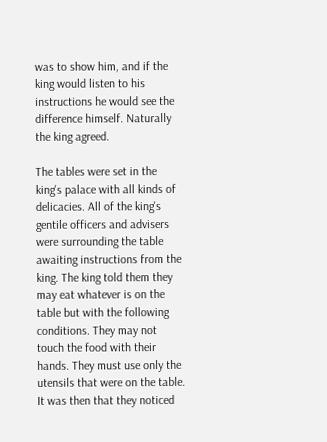was to show him, and if the king would listen to his instructions he would see the difference himself. Naturally the king agreed.

The tables were set in the king's palace with all kinds of delicacies. All of the king's gentile officers and advisers were surrounding the table awaiting instructions from the king. The king told them they may eat whatever is on the table but with the following conditions. They may not touch the food with their hands. They must use only the utensils that were on the table. It was then that they noticed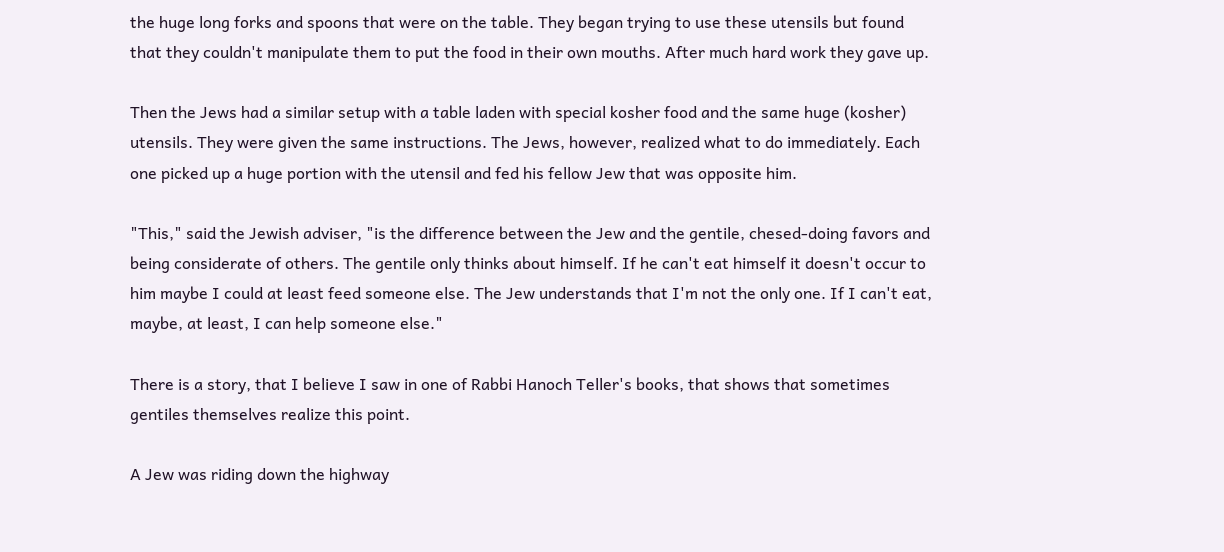the huge long forks and spoons that were on the table. They began trying to use these utensils but found that they couldn't manipulate them to put the food in their own mouths. After much hard work they gave up.

Then the Jews had a similar setup with a table laden with special kosher food and the same huge (kosher) utensils. They were given the same instructions. The Jews, however, realized what to do immediately. Each one picked up a huge portion with the utensil and fed his fellow Jew that was opposite him.

"This," said the Jewish adviser, "is the difference between the Jew and the gentile, chesed-doing favors and being considerate of others. The gentile only thinks about himself. If he can't eat himself it doesn't occur to him maybe I could at least feed someone else. The Jew understands that I'm not the only one. If I can't eat, maybe, at least, I can help someone else."

There is a story, that I believe I saw in one of Rabbi Hanoch Teller's books, that shows that sometimes gentiles themselves realize this point.

A Jew was riding down the highway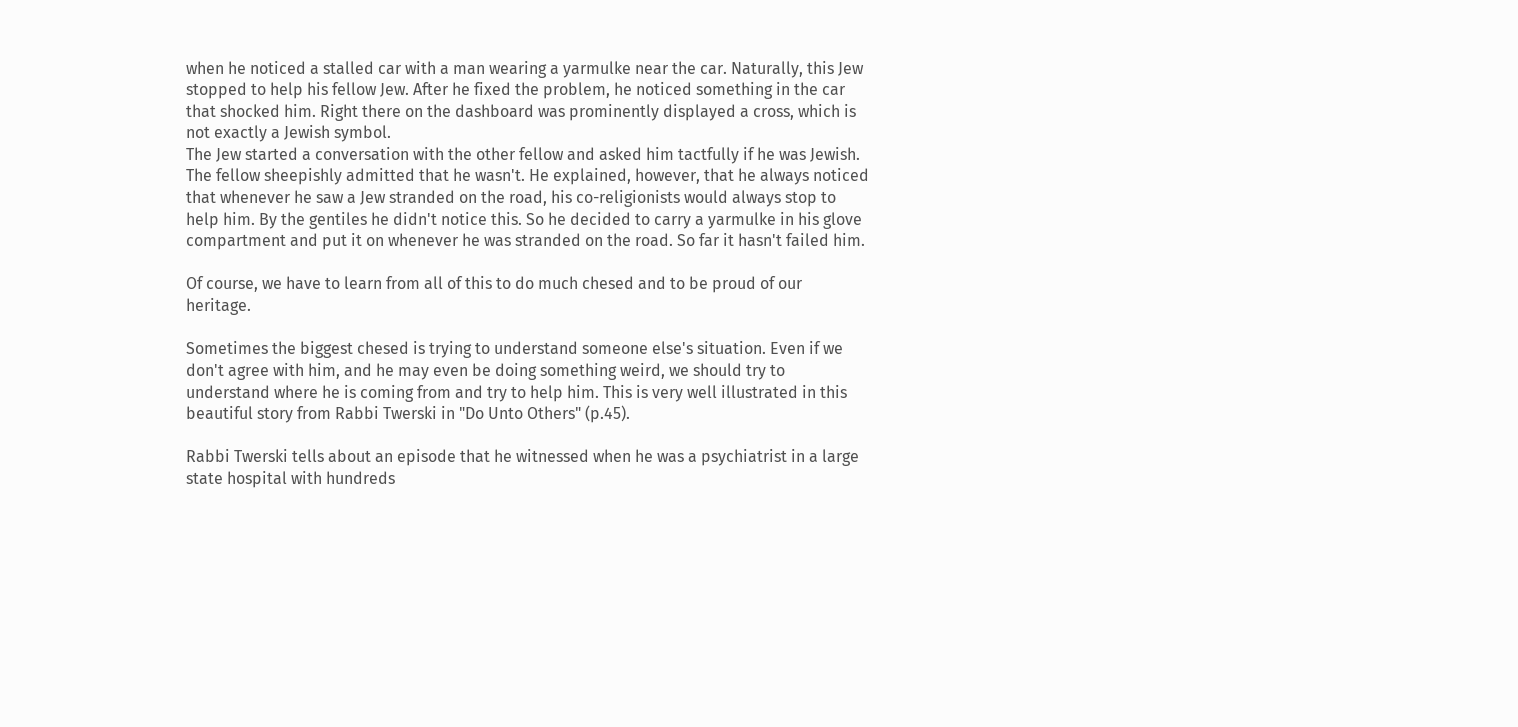when he noticed a stalled car with a man wearing a yarmulke near the car. Naturally, this Jew stopped to help his fellow Jew. After he fixed the problem, he noticed something in the car that shocked him. Right there on the dashboard was prominently displayed a cross, which is not exactly a Jewish symbol.
The Jew started a conversation with the other fellow and asked him tactfully if he was Jewish. The fellow sheepishly admitted that he wasn't. He explained, however, that he always noticed that whenever he saw a Jew stranded on the road, his co-religionists would always stop to help him. By the gentiles he didn't notice this. So he decided to carry a yarmulke in his glove compartment and put it on whenever he was stranded on the road. So far it hasn't failed him.

Of course, we have to learn from all of this to do much chesed and to be proud of our heritage.

Sometimes the biggest chesed is trying to understand someone else's situation. Even if we don't agree with him, and he may even be doing something weird, we should try to understand where he is coming from and try to help him. This is very well illustrated in this beautiful story from Rabbi Twerski in "Do Unto Others" (p.45).

Rabbi Twerski tells about an episode that he witnessed when he was a psychiatrist in a large state hospital with hundreds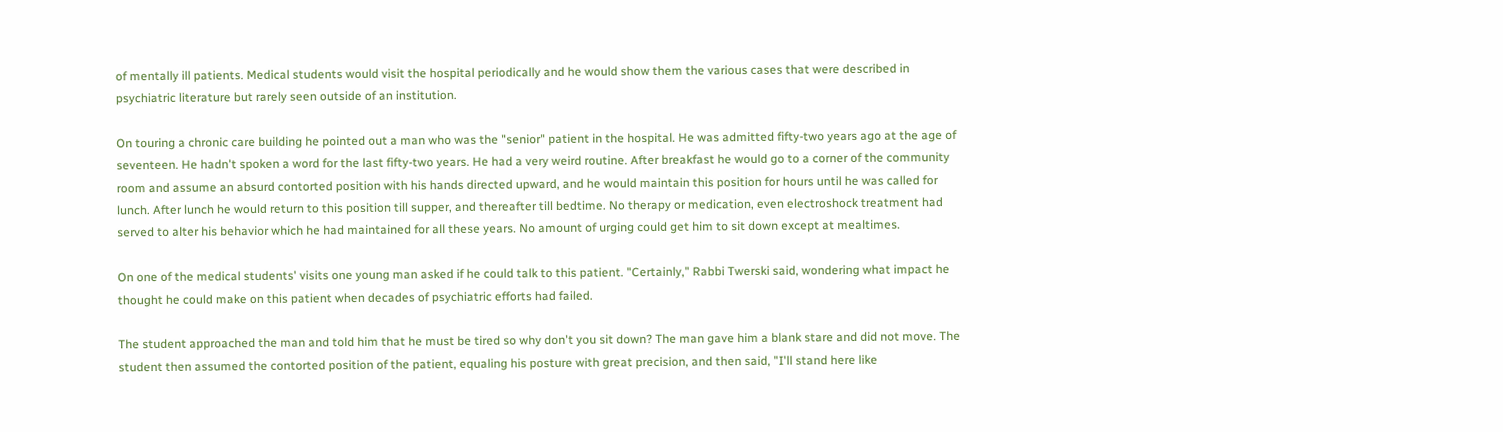of mentally ill patients. Medical students would visit the hospital periodically and he would show them the various cases that were described in psychiatric literature but rarely seen outside of an institution.

On touring a chronic care building he pointed out a man who was the "senior" patient in the hospital. He was admitted fifty-two years ago at the age of seventeen. He hadn't spoken a word for the last fifty-two years. He had a very weird routine. After breakfast he would go to a corner of the community room and assume an absurd contorted position with his hands directed upward, and he would maintain this position for hours until he was called for lunch. After lunch he would return to this position till supper, and thereafter till bedtime. No therapy or medication, even electroshock treatment had served to alter his behavior which he had maintained for all these years. No amount of urging could get him to sit down except at mealtimes.

On one of the medical students' visits one young man asked if he could talk to this patient. "Certainly," Rabbi Twerski said, wondering what impact he thought he could make on this patient when decades of psychiatric efforts had failed.

The student approached the man and told him that he must be tired so why don't you sit down? The man gave him a blank stare and did not move. The student then assumed the contorted position of the patient, equaling his posture with great precision, and then said, "I'll stand here like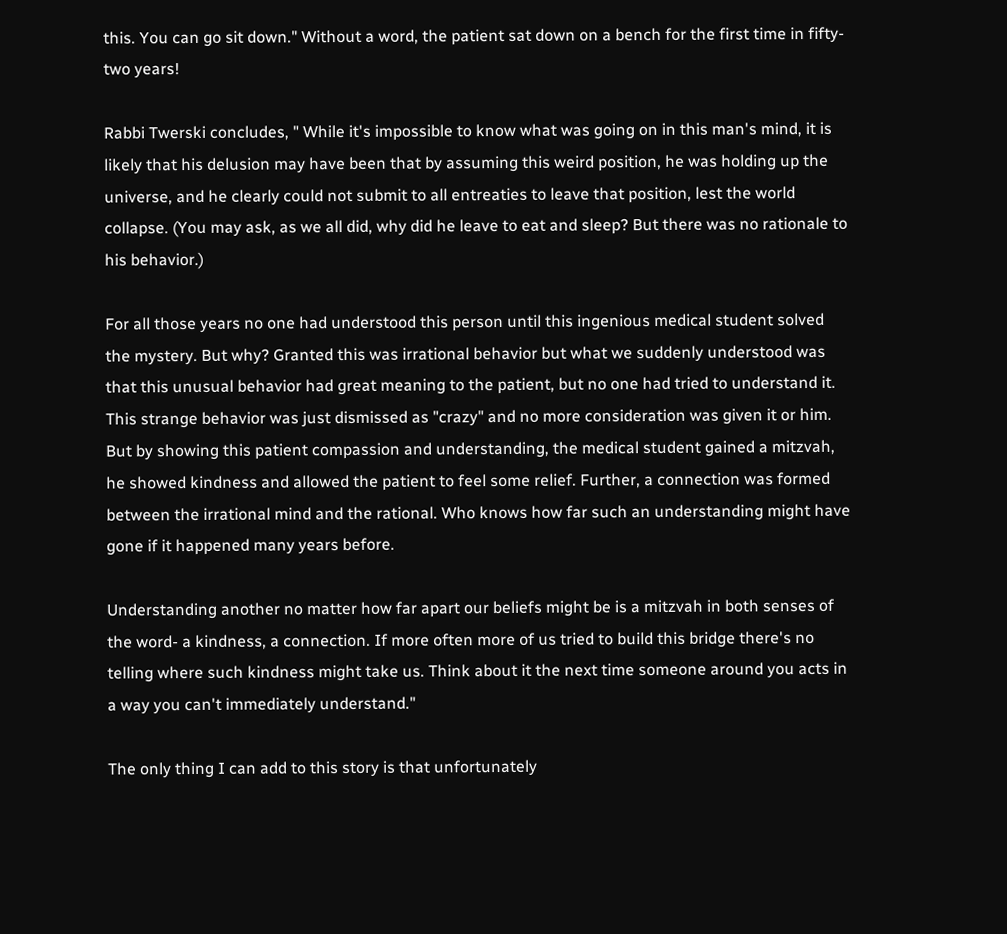this. You can go sit down." Without a word, the patient sat down on a bench for the first time in fifty-two years!

Rabbi Twerski concludes, " While it's impossible to know what was going on in this man's mind, it is likely that his delusion may have been that by assuming this weird position, he was holding up the universe, and he clearly could not submit to all entreaties to leave that position, lest the world collapse. (You may ask, as we all did, why did he leave to eat and sleep? But there was no rationale to his behavior.)

For all those years no one had understood this person until this ingenious medical student solved the mystery. But why? Granted this was irrational behavior but what we suddenly understood was that this unusual behavior had great meaning to the patient, but no one had tried to understand it. This strange behavior was just dismissed as "crazy" and no more consideration was given it or him. But by showing this patient compassion and understanding, the medical student gained a mitzvah, he showed kindness and allowed the patient to feel some relief. Further, a connection was formed between the irrational mind and the rational. Who knows how far such an understanding might have gone if it happened many years before.

Understanding another no matter how far apart our beliefs might be is a mitzvah in both senses of the word- a kindness, a connection. If more often more of us tried to build this bridge there's no telling where such kindness might take us. Think about it the next time someone around you acts in a way you can't immediately understand."

The only thing I can add to this story is that unfortunately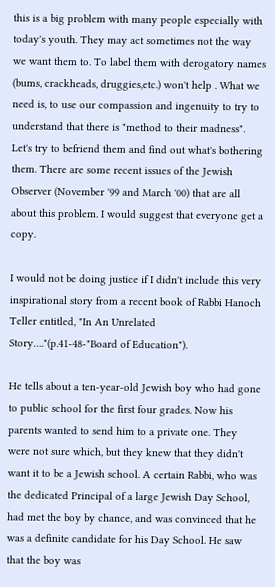this is a big problem with many people especially with today's youth. They may act sometimes not the way we want them to. To label them with derogatory names (bums, crackheads, druggies,etc.) won't help . What we need is, to use our compassion and ingenuity to try to understand that there is "method to their madness". Let's try to befriend them and find out what's bothering them. There are some recent issues of the Jewish Observer (November '99 and March '00) that are all about this problem. I would suggest that everyone get a copy.

I would not be doing justice if I didn't include this very inspirational story from a recent book of Rabbi Hanoch Teller entitled, "In An Unrelated Story…."(p.41-48-"Board of Education").

He tells about a ten-year-old Jewish boy who had gone to public school for the first four grades. Now his parents wanted to send him to a private one. They were not sure which, but they knew that they didn't want it to be a Jewish school. A certain Rabbi, who was the dedicated Principal of a large Jewish Day School, had met the boy by chance, and was convinced that he was a definite candidate for his Day School. He saw that the boy was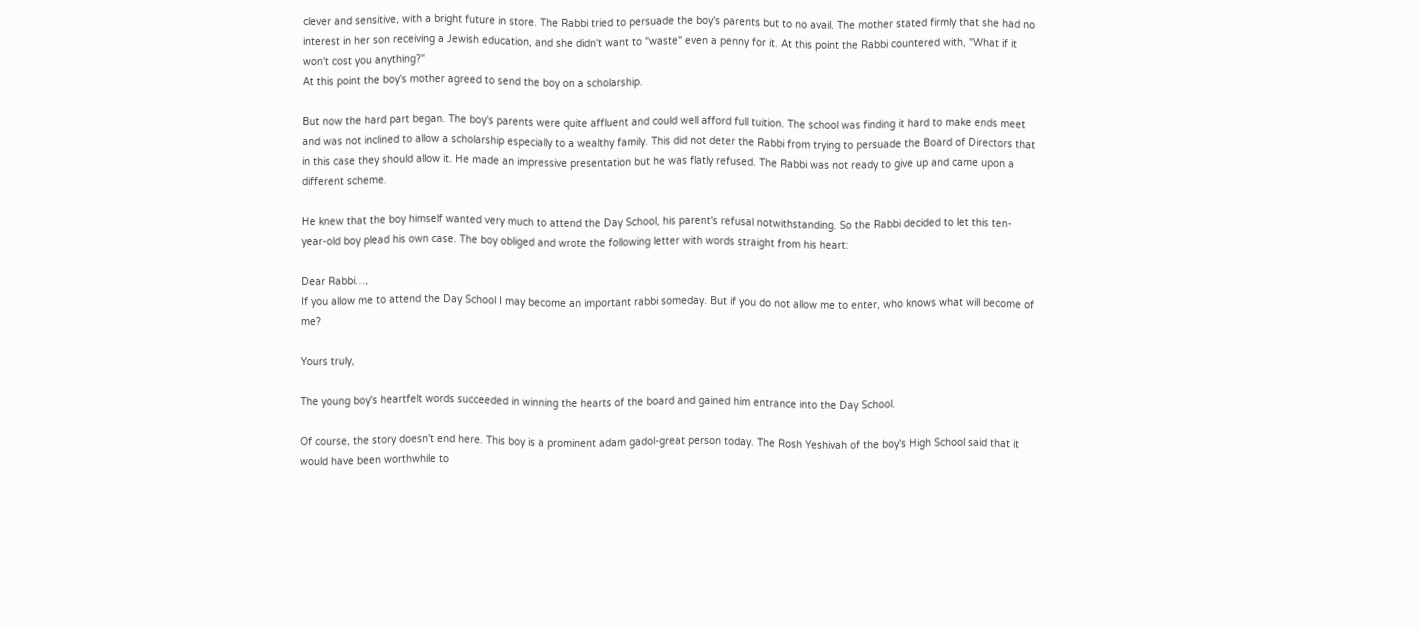clever and sensitive, with a bright future in store. The Rabbi tried to persuade the boy's parents but to no avail. The mother stated firmly that she had no interest in her son receiving a Jewish education, and she didn't want to "waste" even a penny for it. At this point the Rabbi countered with, "What if it won't cost you anything?"
At this point the boy's mother agreed to send the boy on a scholarship.

But now the hard part began. The boy's parents were quite affluent and could well afford full tuition. The school was finding it hard to make ends meet and was not inclined to allow a scholarship especially to a wealthy family. This did not deter the Rabbi from trying to persuade the Board of Directors that in this case they should allow it. He made an impressive presentation but he was flatly refused. The Rabbi was not ready to give up and came upon a different scheme.

He knew that the boy himself wanted very much to attend the Day School, his parent's refusal notwithstanding. So the Rabbi decided to let this ten-year-old boy plead his own case. The boy obliged and wrote the following letter with words straight from his heart:

Dear Rabbi…,
If you allow me to attend the Day School I may become an important rabbi someday. But if you do not allow me to enter, who knows what will become of me?

Yours truly,

The young boy's heartfelt words succeeded in winning the hearts of the board and gained him entrance into the Day School.

Of course, the story doesn't end here. This boy is a prominent adam gadol-great person today. The Rosh Yeshivah of the boy's High School said that it would have been worthwhile to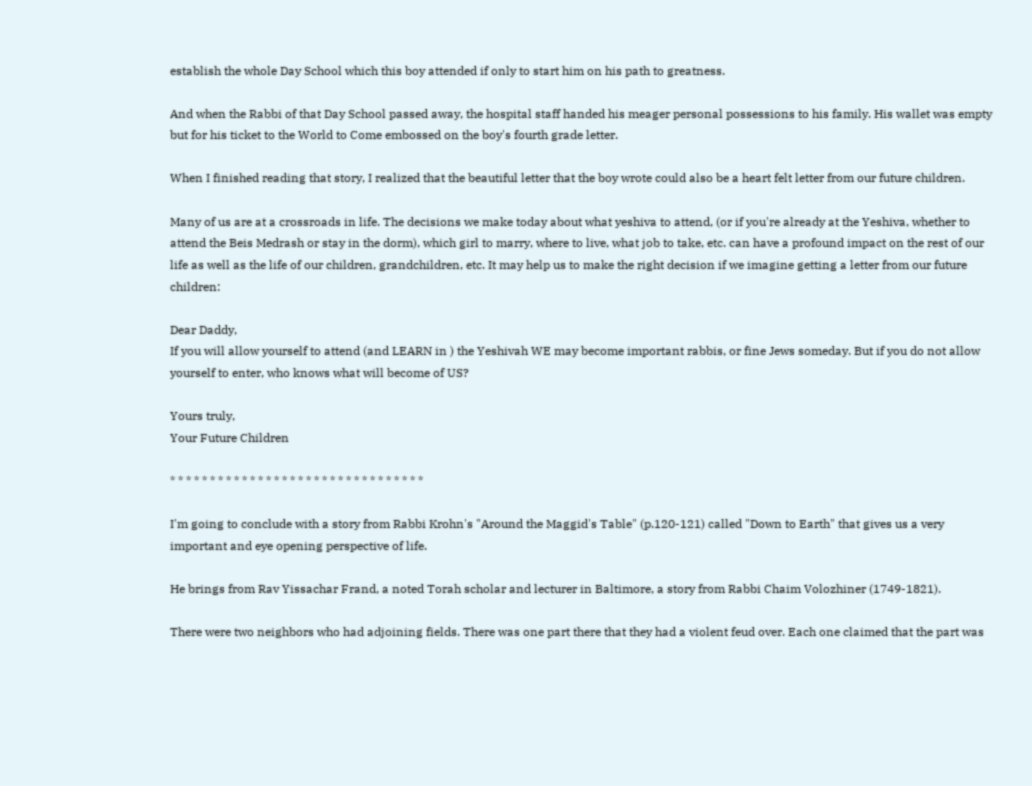establish the whole Day School which this boy attended if only to start him on his path to greatness.

And when the Rabbi of that Day School passed away, the hospital staff handed his meager personal possessions to his family. His wallet was empty but for his ticket to the World to Come embossed on the boy's fourth grade letter.

When I finished reading that story, I realized that the beautiful letter that the boy wrote could also be a heart felt letter from our future children.

Many of us are at a crossroads in life. The decisions we make today about what yeshiva to attend, (or if you're already at the Yeshiva, whether to attend the Beis Medrash or stay in the dorm), which girl to marry, where to live, what job to take, etc. can have a profound impact on the rest of our life as well as the life of our children, grandchildren, etc. It may help us to make the right decision if we imagine getting a letter from our future children:

Dear Daddy,
If you will allow yourself to attend (and LEARN in ) the Yeshivah WE may become important rabbis, or fine Jews someday. But if you do not allow yourself to enter, who knows what will become of US?

Yours truly,
Your Future Children

* * * * * * * * * * * * * * * * * * * * * * * * * * * * * * * *

I'm going to conclude with a story from Rabbi Krohn's "Around the Maggid's Table" (p.120-121) called "Down to Earth" that gives us a very important and eye opening perspective of life.

He brings from Rav Yissachar Frand, a noted Torah scholar and lecturer in Baltimore, a story from Rabbi Chaim Volozhiner (1749-1821).

There were two neighbors who had adjoining fields. There was one part there that they had a violent feud over. Each one claimed that the part was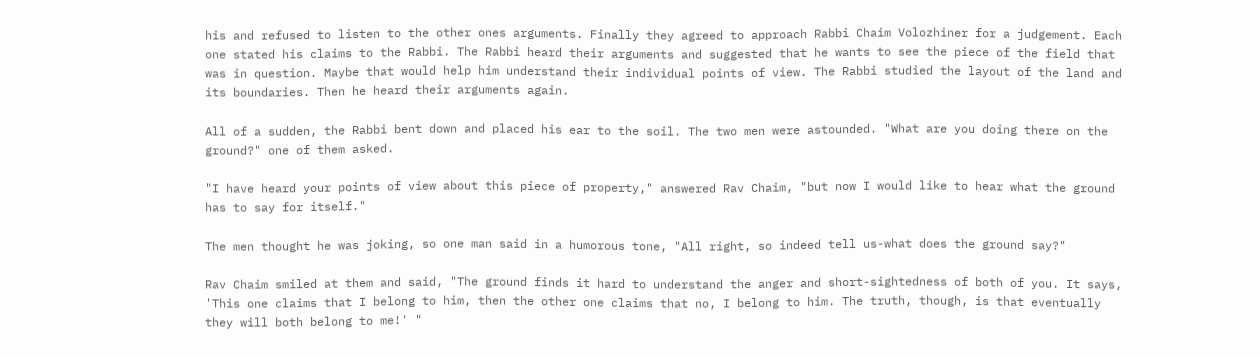his and refused to listen to the other ones arguments. Finally they agreed to approach Rabbi Chaim Volozhiner for a judgement. Each one stated his claims to the Rabbi. The Rabbi heard their arguments and suggested that he wants to see the piece of the field that was in question. Maybe that would help him understand their individual points of view. The Rabbi studied the layout of the land and its boundaries. Then he heard their arguments again.

All of a sudden, the Rabbi bent down and placed his ear to the soil. The two men were astounded. "What are you doing there on the ground?" one of them asked.

"I have heard your points of view about this piece of property," answered Rav Chaim, "but now I would like to hear what the ground has to say for itself."

The men thought he was joking, so one man said in a humorous tone, "All right, so indeed tell us-what does the ground say?"

Rav Chaim smiled at them and said, "The ground finds it hard to understand the anger and short-sightedness of both of you. It says, 'This one claims that I belong to him, then the other one claims that no, I belong to him. The truth, though, is that eventually they will both belong to me!' "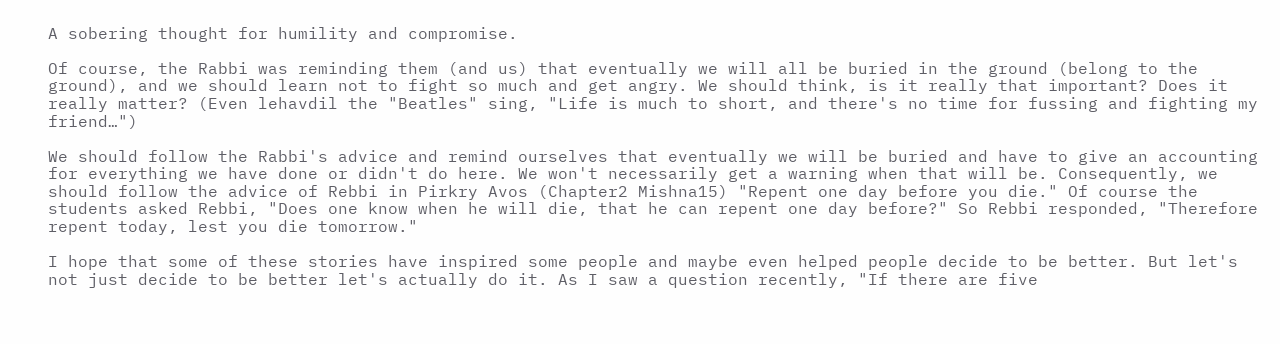A sobering thought for humility and compromise.

Of course, the Rabbi was reminding them (and us) that eventually we will all be buried in the ground (belong to the ground), and we should learn not to fight so much and get angry. We should think, is it really that important? Does it really matter? (Even lehavdil the "Beatles" sing, "Life is much to short, and there's no time for fussing and fighting my friend…")

We should follow the Rabbi's advice and remind ourselves that eventually we will be buried and have to give an accounting for everything we have done or didn't do here. We won't necessarily get a warning when that will be. Consequently, we should follow the advice of Rebbi in Pirkry Avos (Chapter2 Mishna15) "Repent one day before you die." Of course the students asked Rebbi, "Does one know when he will die, that he can repent one day before?" So Rebbi responded, "Therefore repent today, lest you die tomorrow."

I hope that some of these stories have inspired some people and maybe even helped people decide to be better. But let's not just decide to be better let's actually do it. As I saw a question recently, "If there are five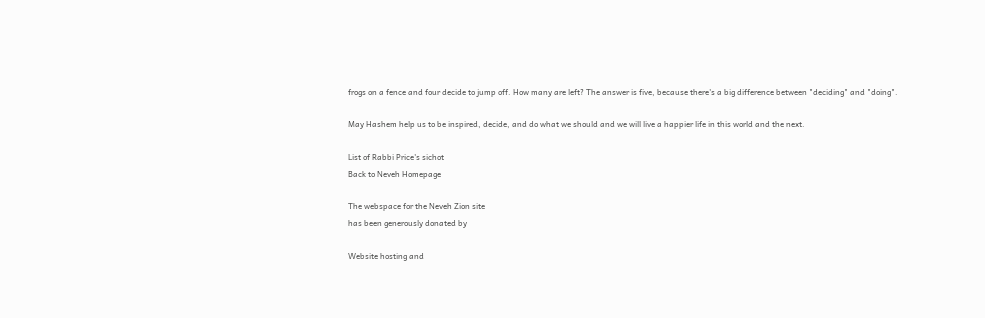frogs on a fence and four decide to jump off. How many are left? The answer is five, because there's a big difference between "deciding" and "doing".

May Hashem help us to be inspired, decide, and do what we should and we will live a happier life in this world and the next.

List of Rabbi Price's sichot
Back to Neveh Homepage

The webspace for the Neveh Zion site
has been generously donated by

Website hosting and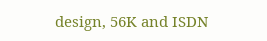design, 56K and ISDN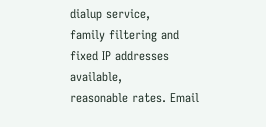dialup service,
family filtering and fixed IP addresses available,
reasonable rates. Email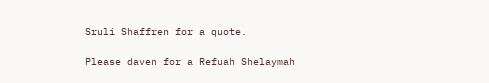Sruli Shaffren for a quote.

Please daven for a Refuah Shelaymah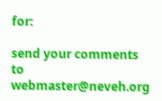for:

send your comments to webmaster@neveh.org